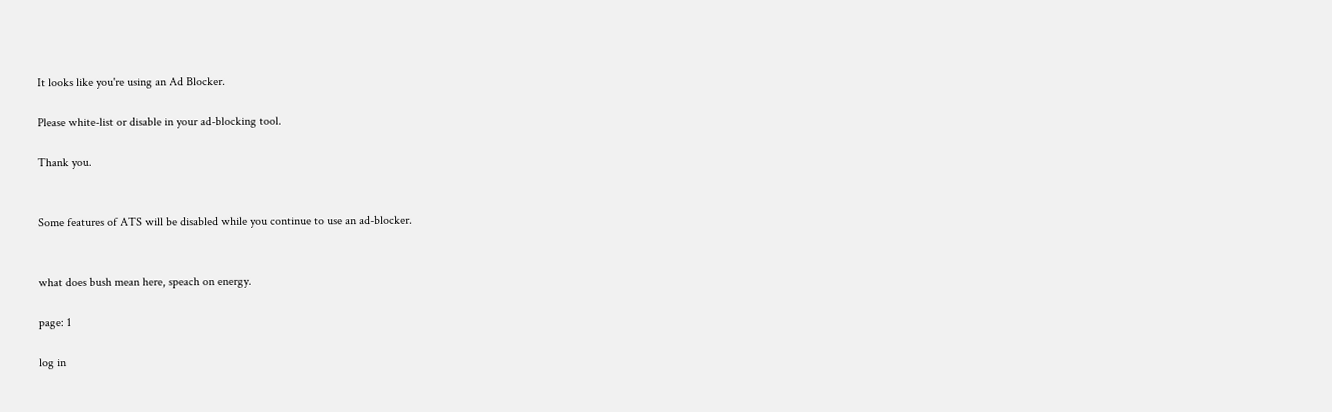It looks like you're using an Ad Blocker.

Please white-list or disable in your ad-blocking tool.

Thank you.


Some features of ATS will be disabled while you continue to use an ad-blocker.


what does bush mean here, speach on energy.

page: 1

log in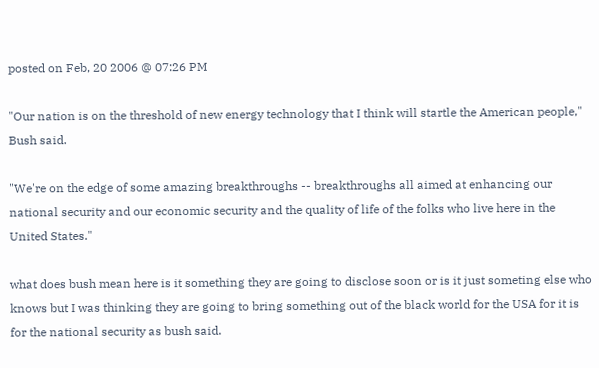posted on Feb, 20 2006 @ 07:26 PM

"Our nation is on the threshold of new energy technology that I think will startle the American people," Bush said.

"We're on the edge of some amazing breakthroughs -- breakthroughs all aimed at enhancing our national security and our economic security and the quality of life of the folks who live here in the United States."

what does bush mean here is it something they are going to disclose soon or is it just someting else who knows but I was thinking they are going to bring something out of the black world for the USA for it is for the national security as bush said.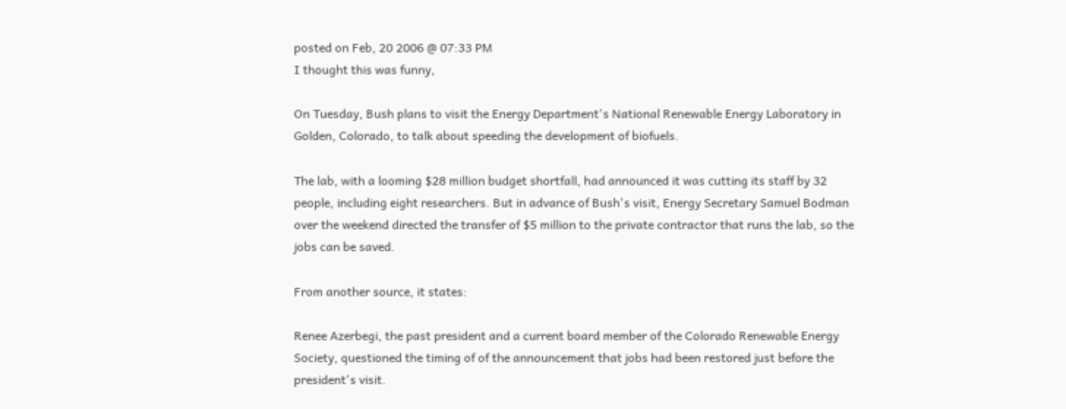posted on Feb, 20 2006 @ 07:33 PM
I thought this was funny,

On Tuesday, Bush plans to visit the Energy Department's National Renewable Energy Laboratory in Golden, Colorado, to talk about speeding the development of biofuels.

The lab, with a looming $28 million budget shortfall, had announced it was cutting its staff by 32 people, including eight researchers. But in advance of Bush's visit, Energy Secretary Samuel Bodman over the weekend directed the transfer of $5 million to the private contractor that runs the lab, so the jobs can be saved.

From another source, it states:

Renee Azerbegi, the past president and a current board member of the Colorado Renewable Energy Society, questioned the timing of of the announcement that jobs had been restored just before the president's visit.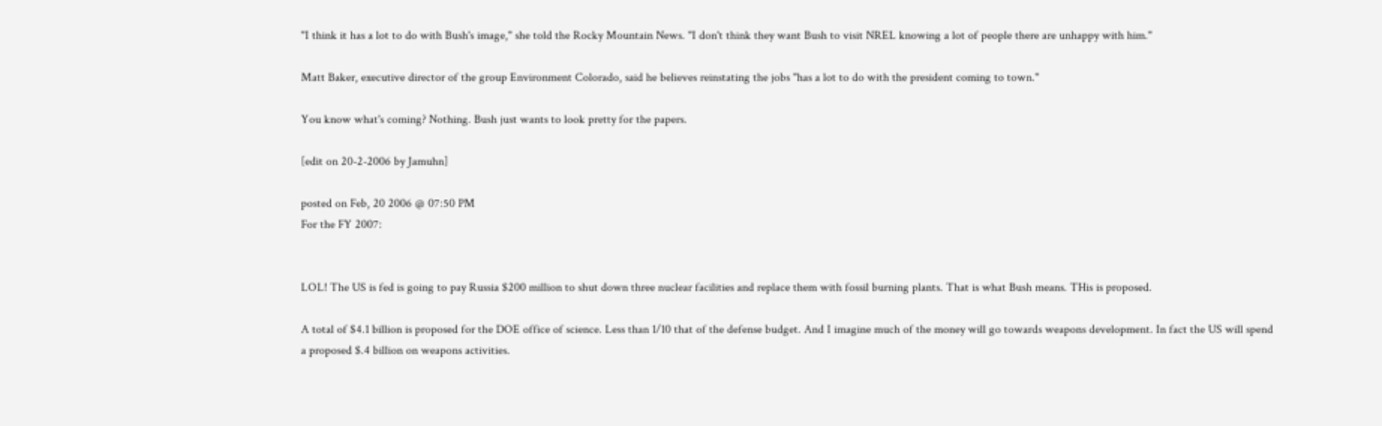"I think it has a lot to do with Bush's image," she told the Rocky Mountain News. "I don't think they want Bush to visit NREL knowing a lot of people there are unhappy with him."

Matt Baker, executive director of the group Environment Colorado, said he believes reinstating the jobs "has a lot to do with the president coming to town."

You know what's coming? Nothing. Bush just wants to look pretty for the papers.

[edit on 20-2-2006 by Jamuhn]

posted on Feb, 20 2006 @ 07:50 PM
For the FY 2007:


LOL! The US is fed is going to pay Russia $200 million to shut down three nuclear facilities and replace them with fossil burning plants. That is what Bush means. THis is proposed.

A total of $4.1 billion is proposed for the DOE office of science. Less than 1/10 that of the defense budget. And I imagine much of the money will go towards weapons development. In fact the US will spend a proposed $.4 billion on weapons activities.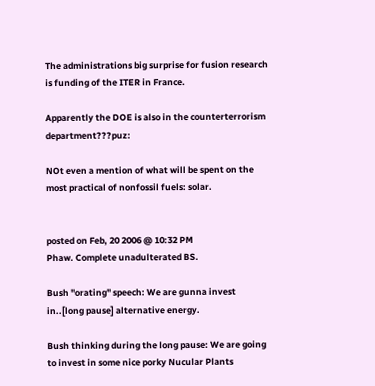The administrations big surprise for fusion research is funding of the ITER in France.

Apparently the DOE is also in the counterterrorism department???puz:

NOt even a mention of what will be spent on the most practical of nonfossil fuels: solar.


posted on Feb, 20 2006 @ 10:32 PM
Phaw. Complete unadulterated BS.

Bush "orating" speech: We are gunna invest in..[long pause] alternative energy.

Bush thinking during the long pause: We are going to invest in some nice porky Nucular Plants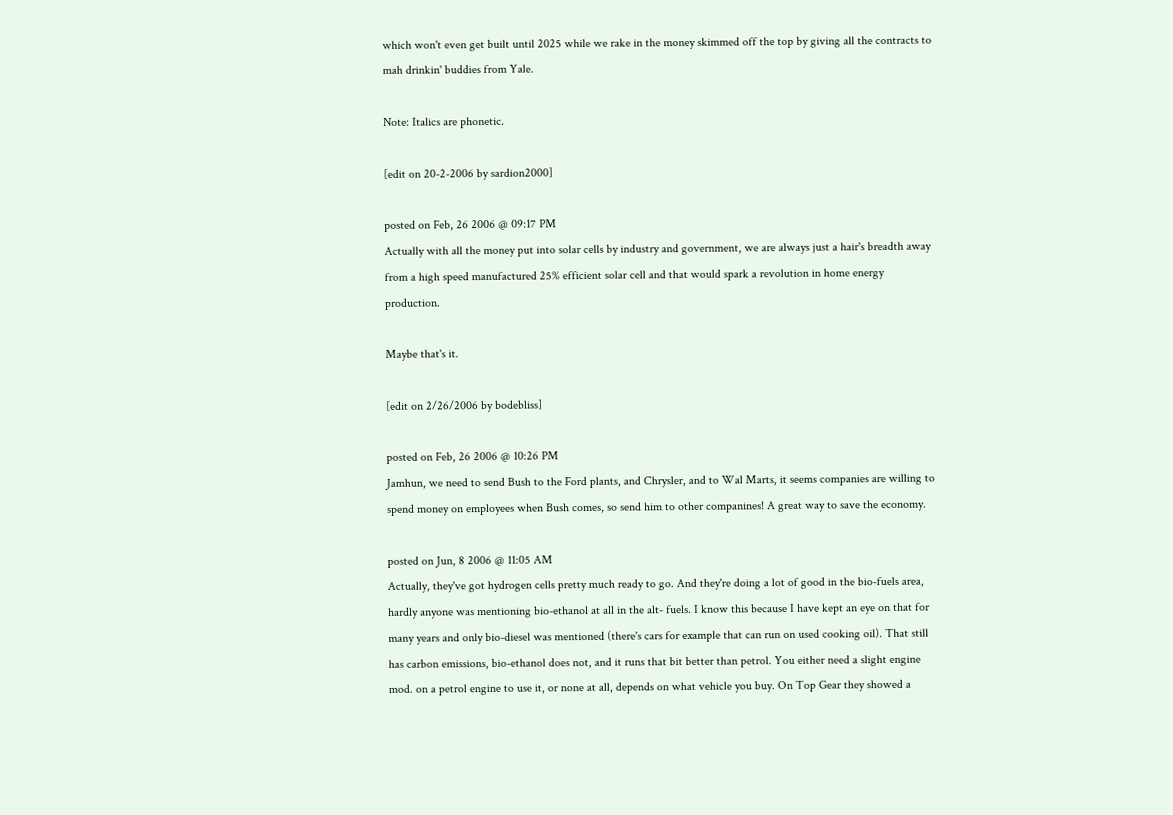which won't even get built until 2025 while we rake in the money skimmed off the top by giving all the contracts to mah drinkin' buddies from Yale.

Note: Italics are phonetic.

[edit on 20-2-2006 by sardion2000]

posted on Feb, 26 2006 @ 09:17 PM
Actually with all the money put into solar cells by industry and government, we are always just a hair's breadth away from a high speed manufactured 25% efficient solar cell and that would spark a revolution in home energy production.

Maybe that's it.

[edit on 2/26/2006 by bodebliss]

posted on Feb, 26 2006 @ 10:26 PM
Jamhun, we need to send Bush to the Ford plants, and Chrysler, and to Wal Marts, it seems companies are willing to spend money on employees when Bush comes, so send him to other companines! A great way to save the economy.

posted on Jun, 8 2006 @ 11:05 AM
Actually, they've got hydrogen cells pretty much ready to go. And they're doing a lot of good in the bio-fuels area, hardly anyone was mentioning bio-ethanol at all in the alt- fuels. I know this because I have kept an eye on that for many years and only bio-diesel was mentioned (there's cars for example that can run on used cooking oil). That still has carbon emissions, bio-ethanol does not, and it runs that bit better than petrol. You either need a slight engine mod. on a petrol engine to use it, or none at all, depends on what vehicle you buy. On Top Gear they showed a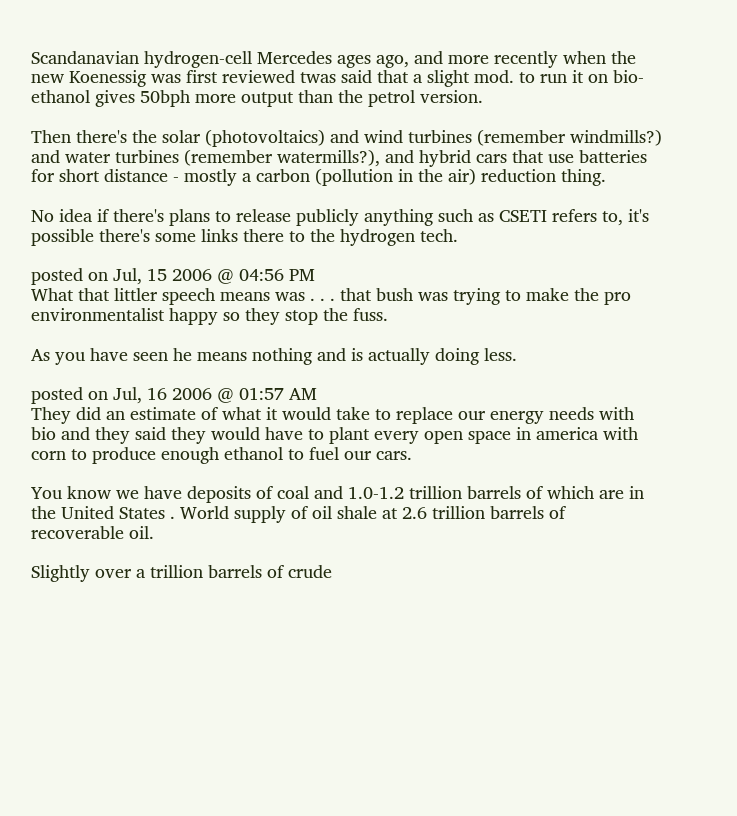Scandanavian hydrogen-cell Mercedes ages ago, and more recently when the new Koenessig was first reviewed twas said that a slight mod. to run it on bio-ethanol gives 50bph more output than the petrol version.

Then there's the solar (photovoltaics) and wind turbines (remember windmills?) and water turbines (remember watermills?), and hybrid cars that use batteries for short distance - mostly a carbon (pollution in the air) reduction thing.

No idea if there's plans to release publicly anything such as CSETI refers to, it's possible there's some links there to the hydrogen tech.

posted on Jul, 15 2006 @ 04:56 PM
What that littler speech means was . . . that bush was trying to make the pro environmentalist happy so they stop the fuss.

As you have seen he means nothing and is actually doing less.

posted on Jul, 16 2006 @ 01:57 AM
They did an estimate of what it would take to replace our energy needs with bio and they said they would have to plant every open space in america with corn to produce enough ethanol to fuel our cars.

You know we have deposits of coal and 1.0-1.2 trillion barrels of which are in the United States . World supply of oil shale at 2.6 trillion barrels of recoverable oil.

Slightly over a trillion barrels of crude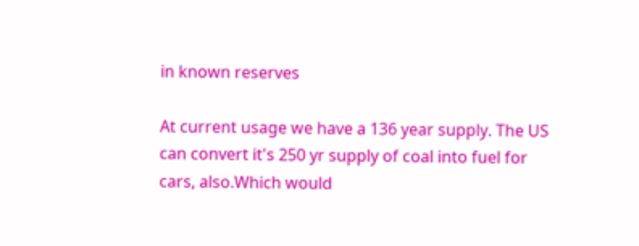in known reserves

At current usage we have a 136 year supply. The US can convert it's 250 yr supply of coal into fuel for cars, also.Which would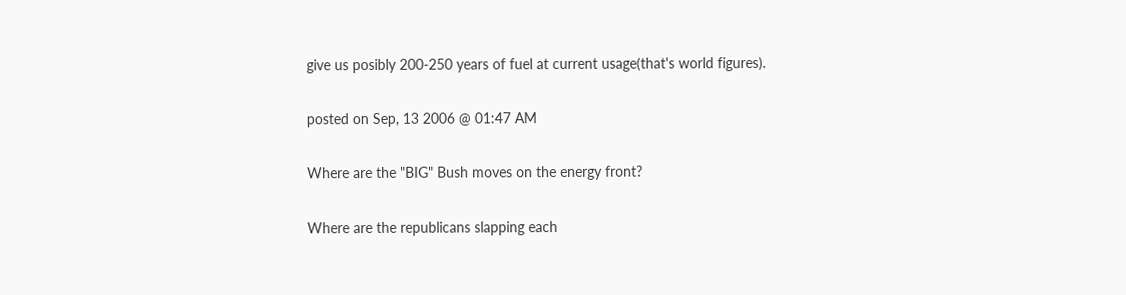give us posibly 200-250 years of fuel at current usage(that's world figures).

posted on Sep, 13 2006 @ 01:47 AM

Where are the "BIG" Bush moves on the energy front?

Where are the republicans slapping each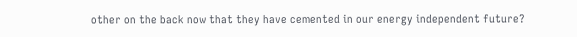other on the back now that they have cemented in our energy independent future?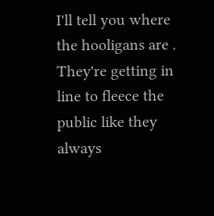I'll tell you where the hooligans are . They're getting in line to fleece the public like they always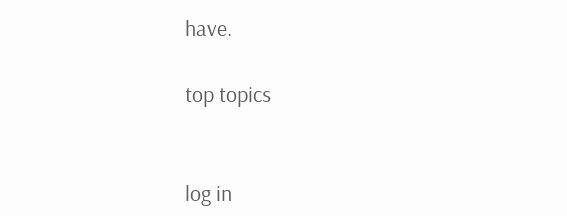have.

top topics


log in